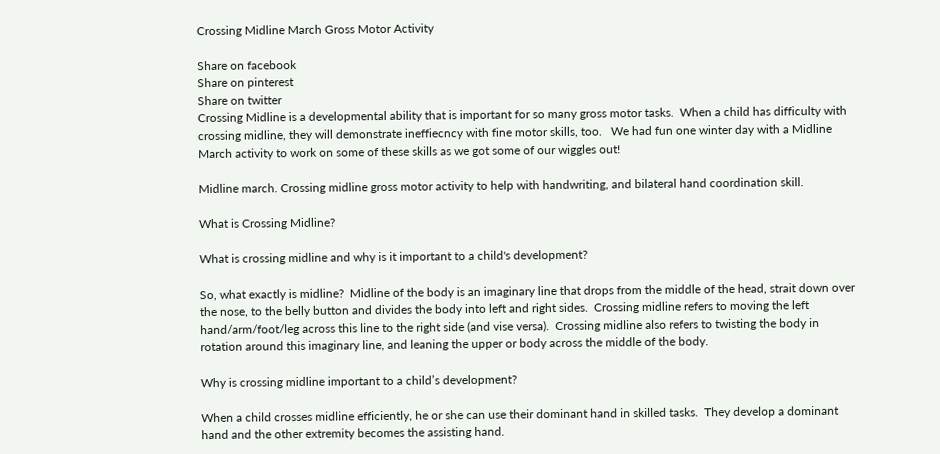Crossing Midline March Gross Motor Activity

Share on facebook
Share on pinterest
Share on twitter
Crossing Midline is a developmental ability that is important for so many gross motor tasks.  When a child has difficulty with crossing midline, they will demonstrate ineffiecncy with fine motor skills, too.   We had fun one winter day with a Midline March activity to work on some of these skills as we got some of our wiggles out!

Midline march. Crossing midline gross motor activity to help with handwriting, and bilateral hand coordination skill.

What is Crossing Midline?

What is crossing midline and why is it important to a child's development?

So, what exactly is midline?  Midline of the body is an imaginary line that drops from the middle of the head, strait down over the nose, to the belly button and divides the body into left and right sides.  Crossing midline refers to moving the left hand/arm/foot/leg across this line to the right side (and vise versa).  Crossing midline also refers to twisting the body in rotation around this imaginary line, and leaning the upper or body across the middle of the body.

Why is crossing midline important to a child’s development?

When a child crosses midline efficiently, he or she can use their dominant hand in skilled tasks.  They develop a dominant hand and the other extremity becomes the assisting hand.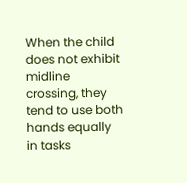When the child does not exhibit midline crossing, they tend to use both hands equally in tasks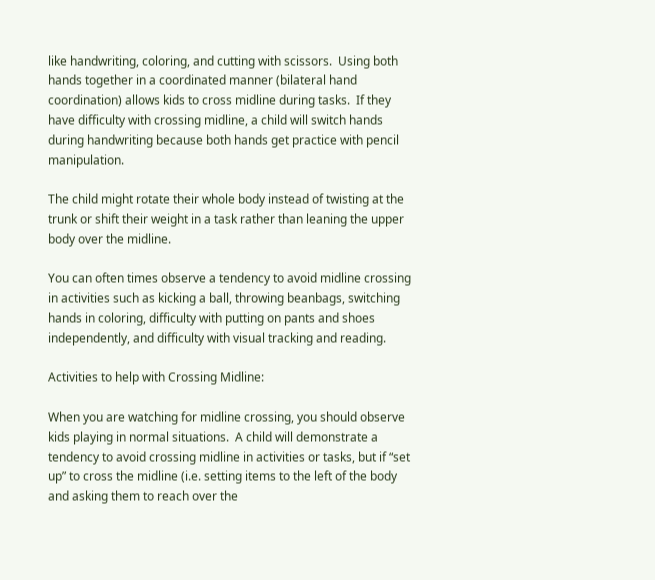like handwriting, coloring, and cutting with scissors.  Using both hands together in a coordinated manner (bilateral hand coordination) allows kids to cross midline during tasks.  If they have difficulty with crossing midline, a child will switch hands during handwriting because both hands get practice with pencil manipulation.

The child might rotate their whole body instead of twisting at the trunk or shift their weight in a task rather than leaning the upper body over the midline.

You can often times observe a tendency to avoid midline crossing in activities such as kicking a ball, throwing beanbags, switching hands in coloring, difficulty with putting on pants and shoes independently, and difficulty with visual tracking and reading.

Activities to help with Crossing Midline:

When you are watching for midline crossing, you should observe kids playing in normal situations.  A child will demonstrate a tendency to avoid crossing midline in activities or tasks, but if “set up” to cross the midline (i.e. setting items to the left of the body and asking them to reach over the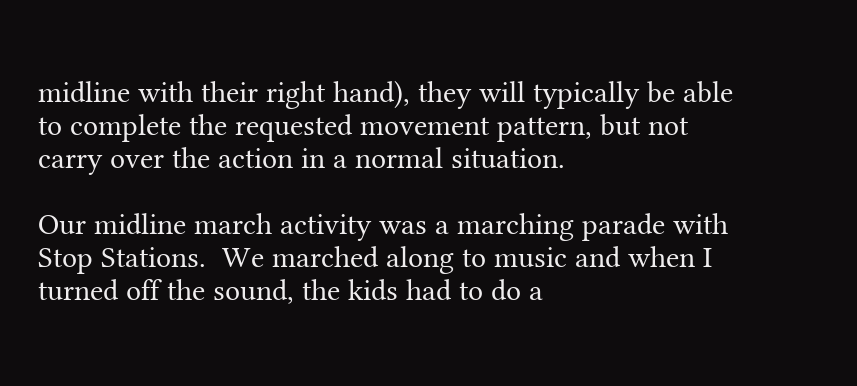midline with their right hand), they will typically be able to complete the requested movement pattern, but not carry over the action in a normal situation.

Our midline march activity was a marching parade with Stop Stations.  We marched along to music and when I turned off the sound, the kids had to do a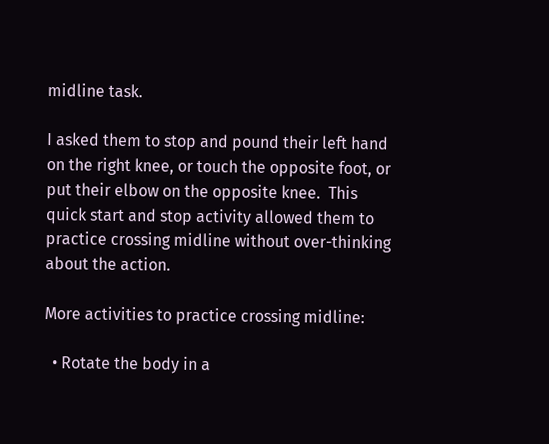midline task.

I asked them to stop and pound their left hand on the right knee, or touch the opposite foot, or put their elbow on the opposite knee.  This quick start and stop activity allowed them to practice crossing midline without over-thinking about the action.

More activities to practice crossing midline:

  • Rotate the body in a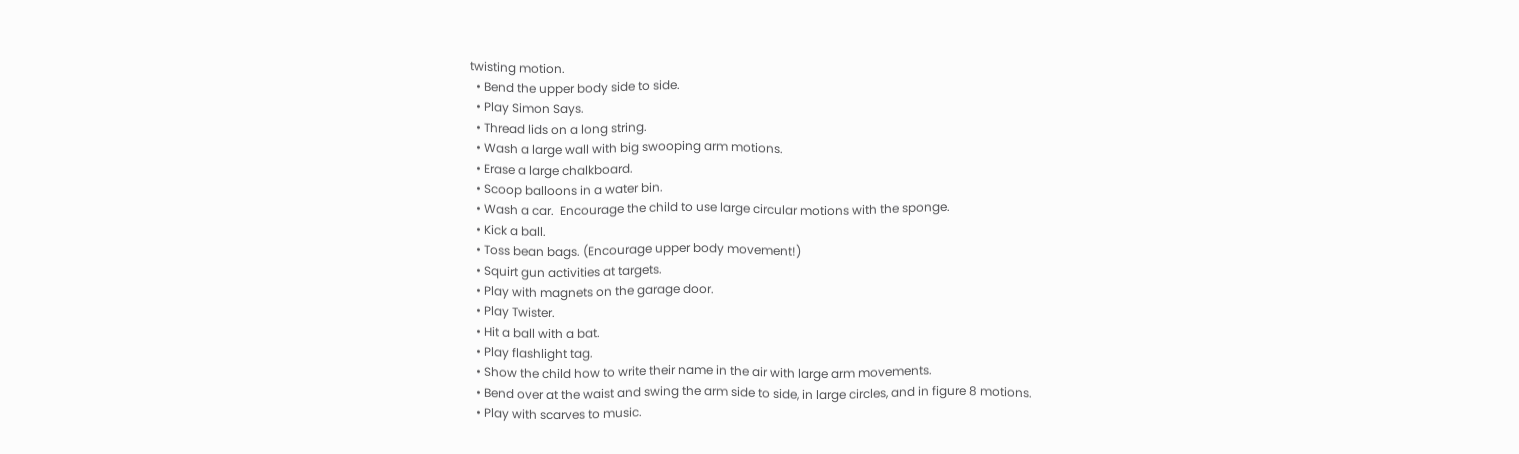twisting motion.
  • Bend the upper body side to side.
  • Play Simon Says.
  • Thread lids on a long string.
  • Wash a large wall with big swooping arm motions.
  • Erase a large chalkboard.
  • Scoop balloons in a water bin.
  • Wash a car.  Encourage the child to use large circular motions with the sponge.
  • Kick a ball.
  • Toss bean bags. (Encourage upper body movement!)
  • Squirt gun activities at targets.
  • Play with magnets on the garage door.
  • Play Twister.
  • Hit a ball with a bat.
  • Play flashlight tag.
  • Show the child how to write their name in the air with large arm movements.
  • Bend over at the waist and swing the arm side to side, in large circles, and in figure 8 motions.
  • Play with scarves to music.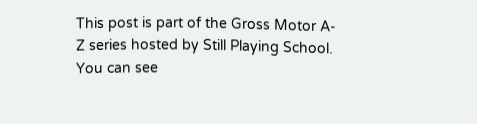This post is part of the Gross Motor A-Z series hosted by Still Playing School. You can see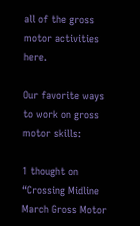all of the gross motor activities here.

Our favorite ways to work on gross motor skills:

1 thought on “Crossing Midline March Gross Motor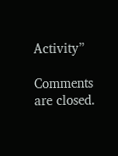Activity”

Comments are closed.